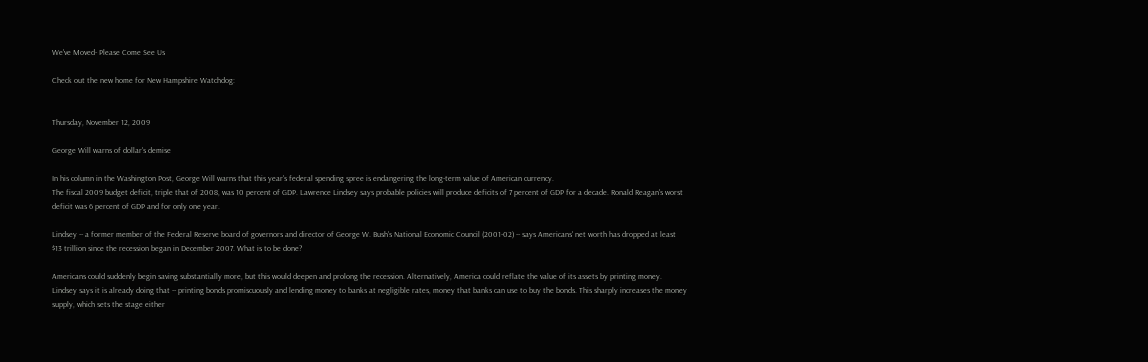We've Moved- Please Come See Us

Check out the new home for New Hampshire Watchdog:


Thursday, November 12, 2009

George Will warns of dollar's demise

In his column in the Washington Post, George Will warns that this year's federal spending spree is endangering the long-term value of American currency.
The fiscal 2009 budget deficit, triple that of 2008, was 10 percent of GDP. Lawrence Lindsey says probable policies will produce deficits of 7 percent of GDP for a decade. Ronald Reagan's worst deficit was 6 percent of GDP and for only one year.

Lindsey -- a former member of the Federal Reserve board of governors and director of George W. Bush's National Economic Council (2001-02) -- says Americans' net worth has dropped at least $13 trillion since the recession began in December 2007. What is to be done?

Americans could suddenly begin saving substantially more, but this would deepen and prolong the recession. Alternatively, America could reflate the value of its assets by printing money. Lindsey says it is already doing that -- printing bonds promiscuously and lending money to banks at negligible rates, money that banks can use to buy the bonds. This sharply increases the money supply, which sets the stage either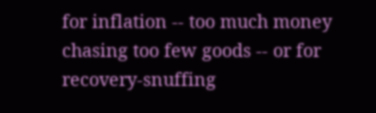for inflation -- too much money chasing too few goods -- or for recovery-snuffing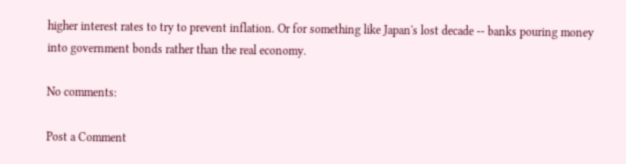higher interest rates to try to prevent inflation. Or for something like Japan's lost decade -- banks pouring money into government bonds rather than the real economy.

No comments:

Post a Comment